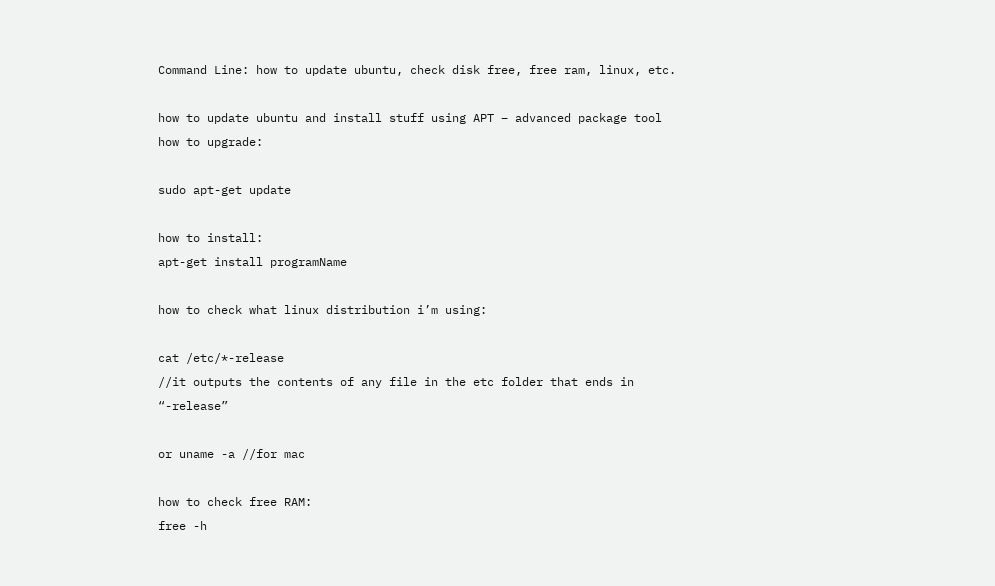Command Line: how to update ubuntu, check disk free, free ram, linux, etc.

how to update ubuntu and install stuff using APT – advanced package tool
how to upgrade:

sudo apt-get update

how to install:
apt-get install programName

how to check what linux distribution i’m using:

cat /etc/*-release
//it outputs the contents of any file in the etc folder that ends in “-release”

or uname -a //for mac

how to check free RAM:
free -h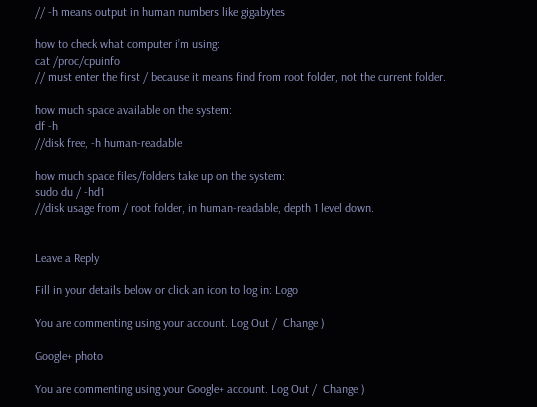// -h means output in human numbers like gigabytes

how to check what computer i’m using:
cat /proc/cpuinfo
// must enter the first / because it means find from root folder, not the current folder.

how much space available on the system:
df -h
//disk free, -h human-readable

how much space files/folders take up on the system:
sudo du / -hd1
//disk usage from / root folder, in human-readable, depth 1 level down.


Leave a Reply

Fill in your details below or click an icon to log in: Logo

You are commenting using your account. Log Out /  Change )

Google+ photo

You are commenting using your Google+ account. Log Out /  Change )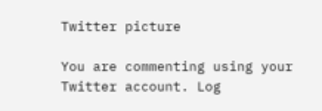Twitter picture

You are commenting using your Twitter account. Log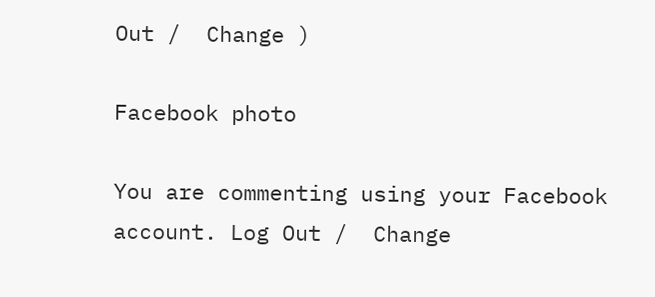Out /  Change )

Facebook photo

You are commenting using your Facebook account. Log Out /  Change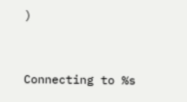)


Connecting to %s